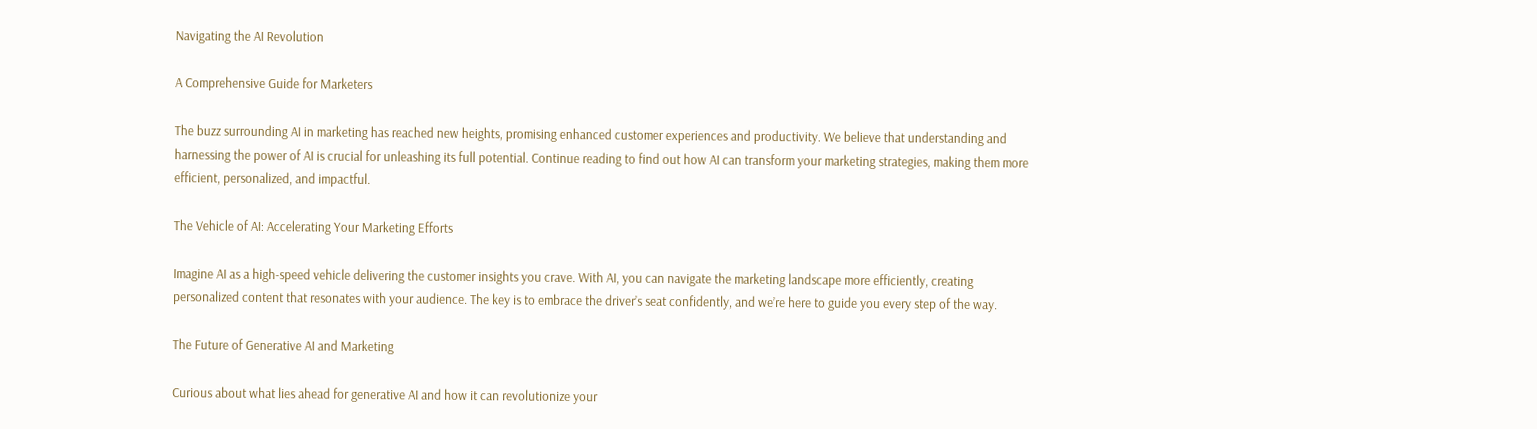Navigating the AI Revolution

A Comprehensive Guide for Marketers

The buzz surrounding AI in marketing has reached new heights, promising enhanced customer experiences and productivity. We believe that understanding and harnessing the power of AI is crucial for unleashing its full potential. Continue reading to find out how AI can transform your marketing strategies, making them more efficient, personalized, and impactful.

The Vehicle of AI: Accelerating Your Marketing Efforts

Imagine AI as a high-speed vehicle delivering the customer insights you crave. With AI, you can navigate the marketing landscape more efficiently, creating personalized content that resonates with your audience. The key is to embrace the driver’s seat confidently, and we’re here to guide you every step of the way.

The Future of Generative AI and Marketing

Curious about what lies ahead for generative AI and how it can revolutionize your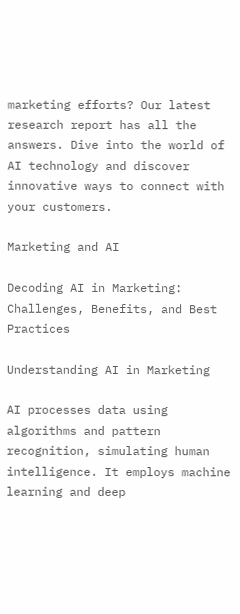marketing efforts? Our latest research report has all the answers. Dive into the world of AI technology and discover innovative ways to connect with your customers.

Marketing and AI

Decoding AI in Marketing: Challenges, Benefits, and Best Practices

Understanding AI in Marketing

AI processes data using algorithms and pattern recognition, simulating human intelligence. It employs machine learning and deep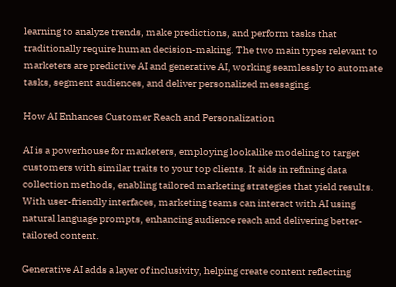learning to analyze trends, make predictions, and perform tasks that traditionally require human decision-making. The two main types relevant to marketers are predictive AI and generative AI, working seamlessly to automate tasks, segment audiences, and deliver personalized messaging.

How AI Enhances Customer Reach and Personalization

AI is a powerhouse for marketers, employing lookalike modeling to target customers with similar traits to your top clients. It aids in refining data collection methods, enabling tailored marketing strategies that yield results. With user-friendly interfaces, marketing teams can interact with AI using natural language prompts, enhancing audience reach and delivering better-tailored content.

Generative AI adds a layer of inclusivity, helping create content reflecting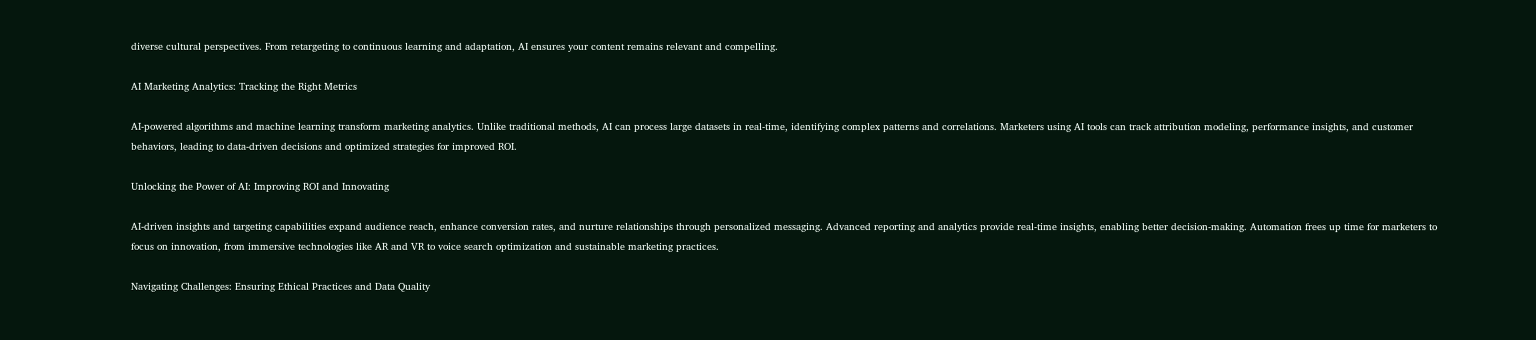diverse cultural perspectives. From retargeting to continuous learning and adaptation, AI ensures your content remains relevant and compelling.

AI Marketing Analytics: Tracking the Right Metrics

AI-powered algorithms and machine learning transform marketing analytics. Unlike traditional methods, AI can process large datasets in real-time, identifying complex patterns and correlations. Marketers using AI tools can track attribution modeling, performance insights, and customer behaviors, leading to data-driven decisions and optimized strategies for improved ROI.

Unlocking the Power of AI: Improving ROI and Innovating

AI-driven insights and targeting capabilities expand audience reach, enhance conversion rates, and nurture relationships through personalized messaging. Advanced reporting and analytics provide real-time insights, enabling better decision-making. Automation frees up time for marketers to focus on innovation, from immersive technologies like AR and VR to voice search optimization and sustainable marketing practices.

Navigating Challenges: Ensuring Ethical Practices and Data Quality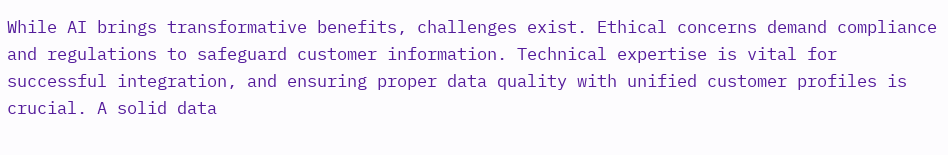While AI brings transformative benefits, challenges exist. Ethical concerns demand compliance and regulations to safeguard customer information. Technical expertise is vital for successful integration, and ensuring proper data quality with unified customer profiles is crucial. A solid data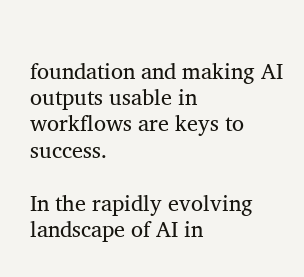foundation and making AI outputs usable in workflows are keys to success.

In the rapidly evolving landscape of AI in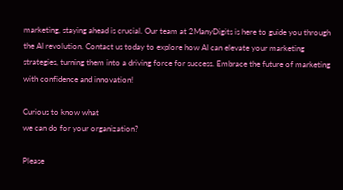marketing, staying ahead is crucial. Our team at 2ManyDigits is here to guide you through the AI revolution. Contact us today to explore how AI can elevate your marketing strategies, turning them into a driving force for success. Embrace the future of marketing with confidence and innovation!

Curious to know what
we can do for your organization?

Please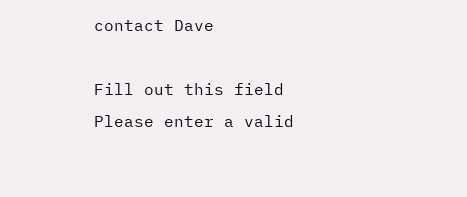contact Dave

Fill out this field
Please enter a valid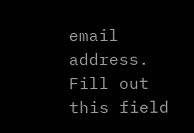email address.
Fill out this field